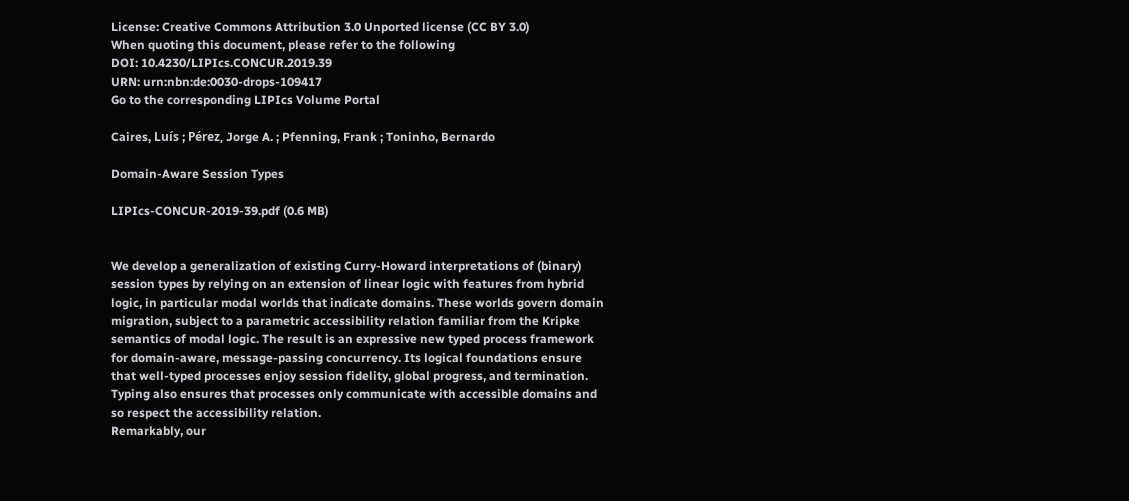License: Creative Commons Attribution 3.0 Unported license (CC BY 3.0)
When quoting this document, please refer to the following
DOI: 10.4230/LIPIcs.CONCUR.2019.39
URN: urn:nbn:de:0030-drops-109417
Go to the corresponding LIPIcs Volume Portal

Caires, Luís ; Pérez, Jorge A. ; Pfenning, Frank ; Toninho, Bernardo

Domain-Aware Session Types

LIPIcs-CONCUR-2019-39.pdf (0.6 MB)


We develop a generalization of existing Curry-Howard interpretations of (binary) session types by relying on an extension of linear logic with features from hybrid logic, in particular modal worlds that indicate domains. These worlds govern domain migration, subject to a parametric accessibility relation familiar from the Kripke semantics of modal logic. The result is an expressive new typed process framework for domain-aware, message-passing concurrency. Its logical foundations ensure that well-typed processes enjoy session fidelity, global progress, and termination. Typing also ensures that processes only communicate with accessible domains and so respect the accessibility relation.
Remarkably, our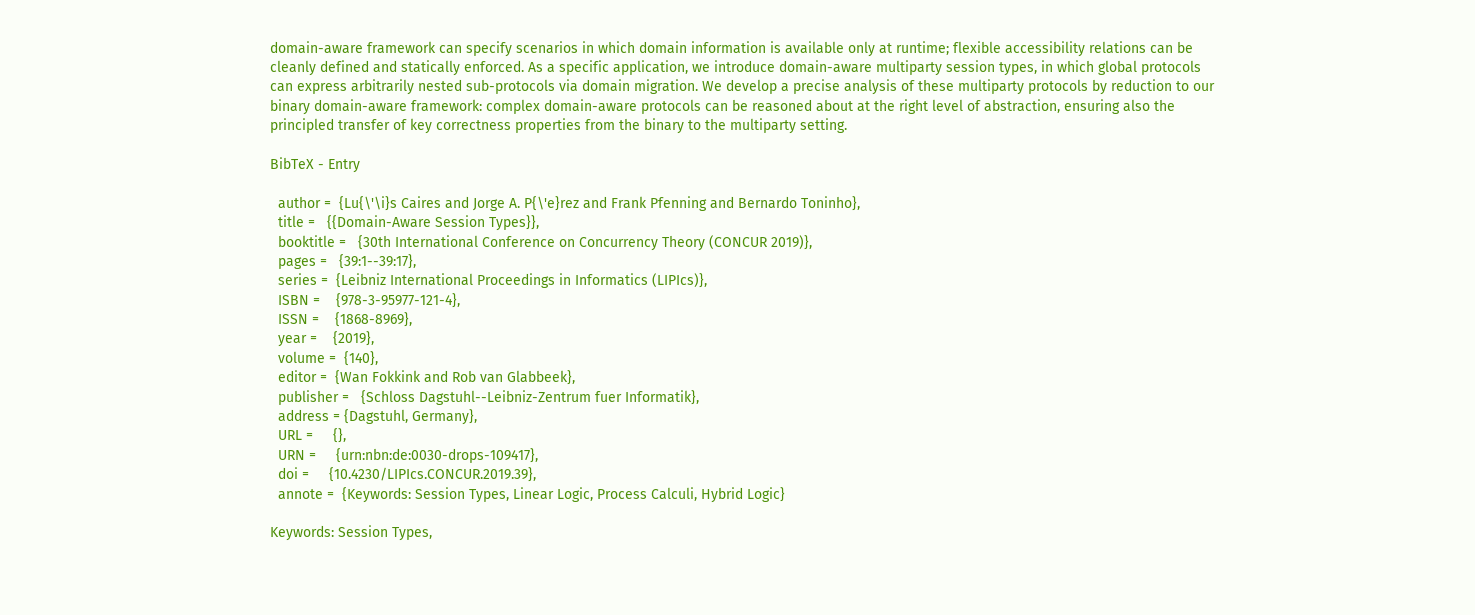domain-aware framework can specify scenarios in which domain information is available only at runtime; flexible accessibility relations can be cleanly defined and statically enforced. As a specific application, we introduce domain-aware multiparty session types, in which global protocols can express arbitrarily nested sub-protocols via domain migration. We develop a precise analysis of these multiparty protocols by reduction to our binary domain-aware framework: complex domain-aware protocols can be reasoned about at the right level of abstraction, ensuring also the principled transfer of key correctness properties from the binary to the multiparty setting.

BibTeX - Entry

  author =  {Lu{\'\i}s Caires and Jorge A. P{\'e}rez and Frank Pfenning and Bernardo Toninho},
  title =   {{Domain-Aware Session Types}},
  booktitle =   {30th International Conference on Concurrency Theory (CONCUR 2019)},
  pages =   {39:1--39:17},
  series =  {Leibniz International Proceedings in Informatics (LIPIcs)},
  ISBN =    {978-3-95977-121-4},
  ISSN =    {1868-8969},
  year =    {2019},
  volume =  {140},
  editor =  {Wan Fokkink and Rob van Glabbeek},
  publisher =   {Schloss Dagstuhl--Leibniz-Zentrum fuer Informatik},
  address = {Dagstuhl, Germany},
  URL =     {},
  URN =     {urn:nbn:de:0030-drops-109417},
  doi =     {10.4230/LIPIcs.CONCUR.2019.39},
  annote =  {Keywords: Session Types, Linear Logic, Process Calculi, Hybrid Logic}

Keywords: Session Types,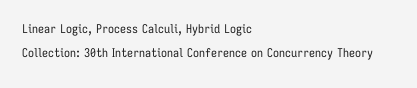Linear Logic, Process Calculi, Hybrid Logic
Collection: 30th International Conference on Concurrency Theory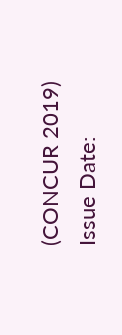(CONCUR 2019)
Issue Date: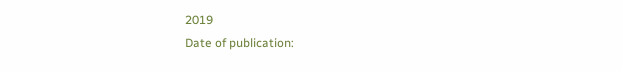2019
Date of publication: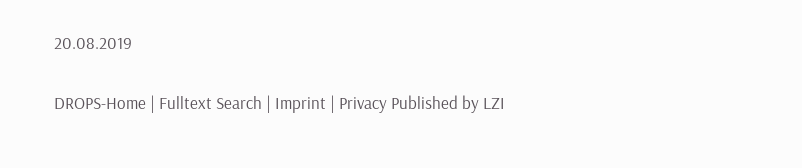20.08.2019

DROPS-Home | Fulltext Search | Imprint | Privacy Published by LZI